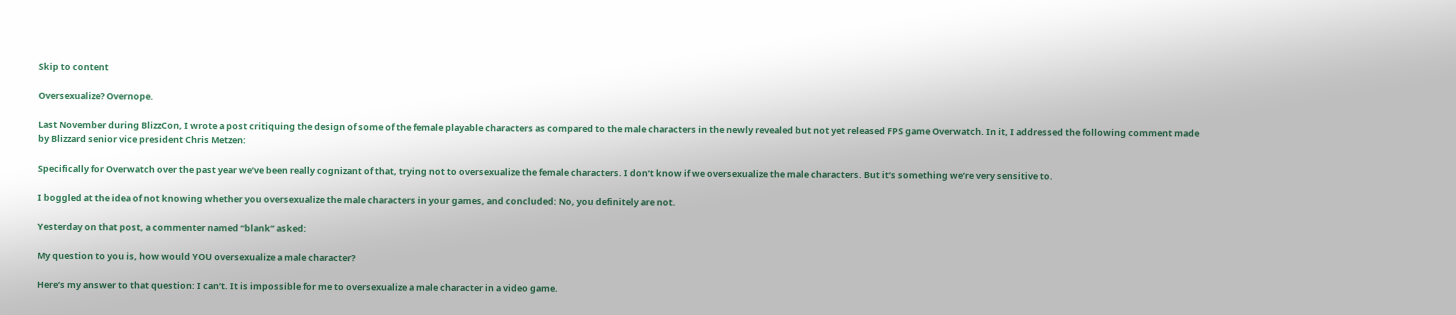Skip to content

Oversexualize? Overnope.

Last November during BlizzCon, I wrote a post critiquing the design of some of the female playable characters as compared to the male characters in the newly revealed but not yet released FPS game Overwatch. In it, I addressed the following comment made by Blizzard senior vice president Chris Metzen:

Specifically for Overwatch over the past year we’ve been really cognizant of that, trying not to oversexualize the female characters. I don’t know if we oversexualize the male characters. But it’s something we’re very sensitive to.

I boggled at the idea of not knowing whether you oversexualize the male characters in your games, and concluded: No, you definitely are not.

Yesterday on that post, a commenter named “blank” asked:

My question to you is, how would YOU oversexualize a male character?

Here’s my answer to that question: I can’t. It is impossible for me to oversexualize a male character in a video game.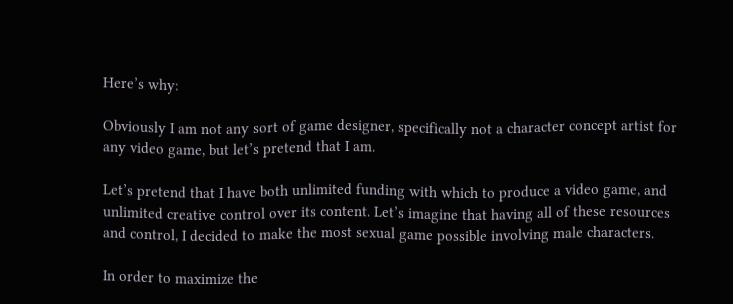Here’s why:

Obviously I am not any sort of game designer, specifically not a character concept artist for any video game, but let’s pretend that I am.

Let’s pretend that I have both unlimited funding with which to produce a video game, and unlimited creative control over its content. Let’s imagine that having all of these resources and control, I decided to make the most sexual game possible involving male characters.

In order to maximize the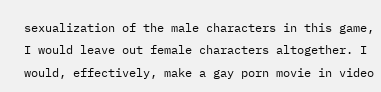sexualization of the male characters in this game, I would leave out female characters altogether. I would, effectively, make a gay porn movie in video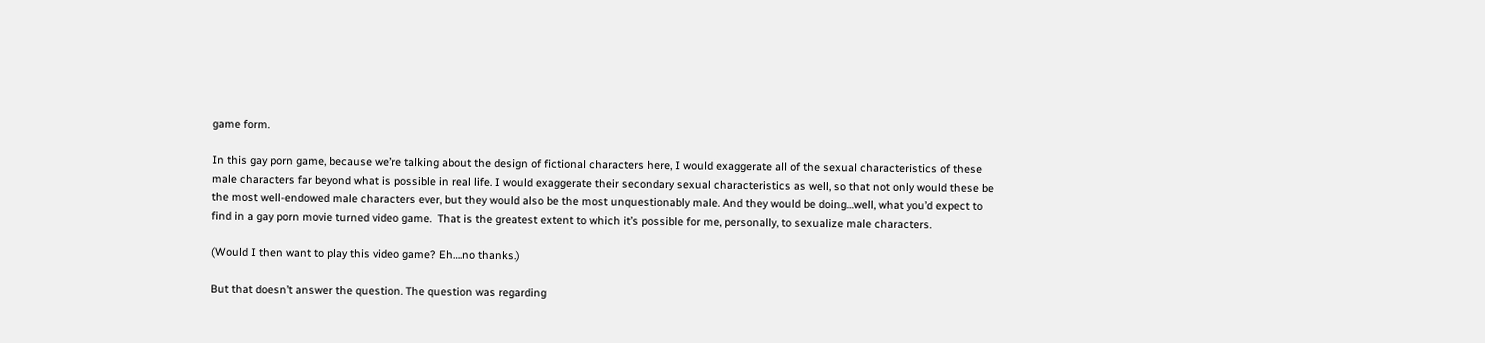game form.

In this gay porn game, because we’re talking about the design of fictional characters here, I would exaggerate all of the sexual characteristics of these male characters far beyond what is possible in real life. I would exaggerate their secondary sexual characteristics as well, so that not only would these be the most well-endowed male characters ever, but they would also be the most unquestionably male. And they would be doing…well, what you’d expect to find in a gay porn movie turned video game.  That is the greatest extent to which it’s possible for me, personally, to sexualize male characters.

(Would I then want to play this video game? Eh….no thanks.)

But that doesn’t answer the question. The question was regarding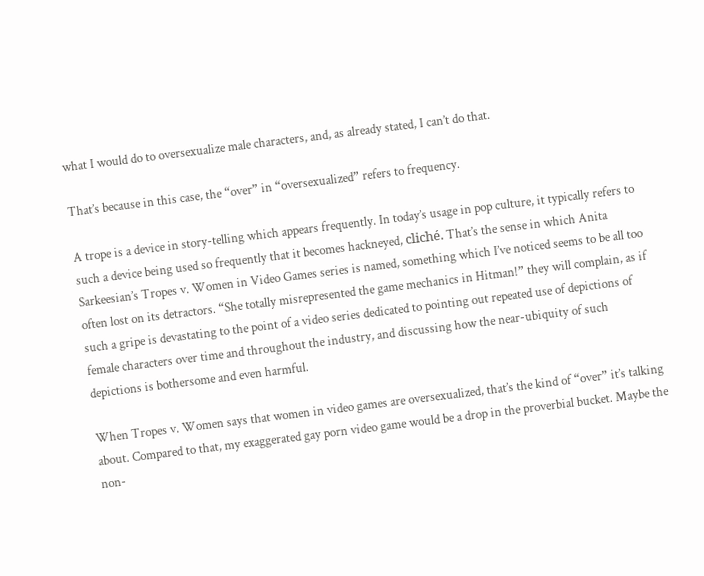what I would do to oversexualize male characters, and, as already stated, I can’t do that.

That’s because in this case, the “over” in “oversexualized” refers to frequency.

A trope is a device in story-telling which appears frequently. In today’s usage in pop culture, it typically refers to such a device being used so frequently that it becomes hackneyed, cliché. That’s the sense in which Anita Sarkeesian’s Tropes v. Women in Video Games series is named, something which I’ve noticed seems to be all too often lost on its detractors. “She totally misrepresented the game mechanics in Hitman!” they will complain, as if such a gripe is devastating to the point of a video series dedicated to pointing out repeated use of depictions of female characters over time and throughout the industry, and discussing how the near-ubiquity of such depictions is bothersome and even harmful.

When Tropes v. Women says that women in video games are oversexualized, that’s the kind of “over” it’s talking about. Compared to that, my exaggerated gay porn video game would be a drop in the proverbial bucket. Maybe the non-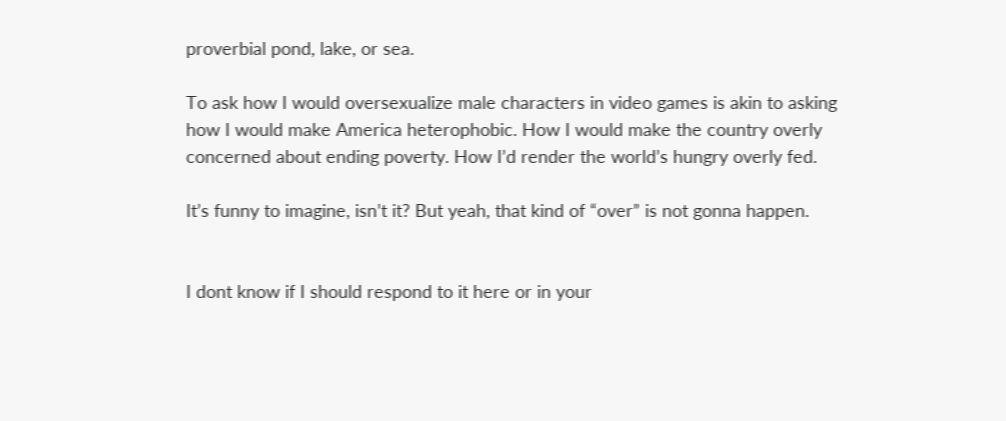proverbial pond, lake, or sea.

To ask how I would oversexualize male characters in video games is akin to asking how I would make America heterophobic. How I would make the country overly concerned about ending poverty. How I’d render the world’s hungry overly fed.

It’s funny to imagine, isn’t it? But yeah, that kind of “over” is not gonna happen.


I dont know if I should respond to it here or in your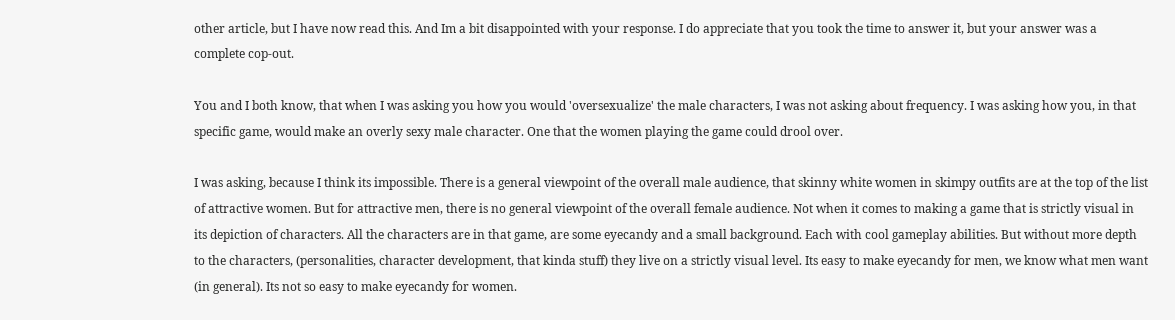other article, but I have now read this. And Im a bit disappointed with your response. I do appreciate that you took the time to answer it, but your answer was a complete cop-out.

You and I both know, that when I was asking you how you would 'oversexualize' the male characters, I was not asking about frequency. I was asking how you, in that specific game, would make an overly sexy male character. One that the women playing the game could drool over.

I was asking, because I think its impossible. There is a general viewpoint of the overall male audience, that skinny white women in skimpy outfits are at the top of the list of attractive women. But for attractive men, there is no general viewpoint of the overall female audience. Not when it comes to making a game that is strictly visual in its depiction of characters. All the characters are in that game, are some eyecandy and a small background. Each with cool gameplay abilities. But without more depth to the characters, (personalities, character development, that kinda stuff) they live on a strictly visual level. Its easy to make eyecandy for men, we know what men want (in general). Its not so easy to make eyecandy for women.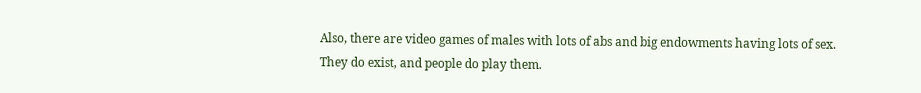Also, there are video games of males with lots of abs and big endowments having lots of sex. They do exist, and people do play them.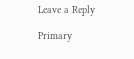Leave a Reply

Primary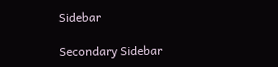Sidebar

Secondary Sidebar